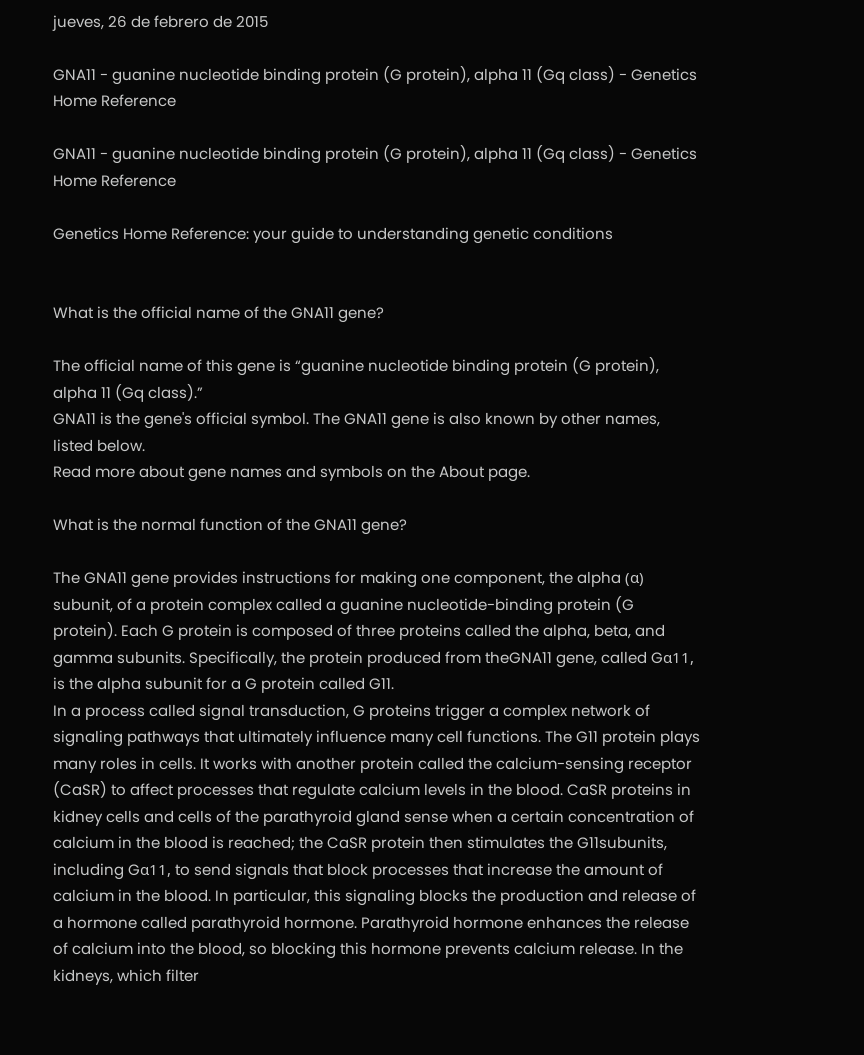jueves, 26 de febrero de 2015

GNA11 - guanine nucleotide binding protein (G protein), alpha 11 (Gq class) - Genetics Home Reference

GNA11 - guanine nucleotide binding protein (G protein), alpha 11 (Gq class) - Genetics Home Reference

Genetics Home Reference: your guide to understanding genetic conditions


What is the official name of the GNA11 gene?

The official name of this gene is “guanine nucleotide binding protein (G protein), alpha 11 (Gq class).”
GNA11 is the gene's official symbol. The GNA11 gene is also known by other names, listed below.
Read more about gene names and symbols on the About page.

What is the normal function of the GNA11 gene?

The GNA11 gene provides instructions for making one component, the alpha (α) subunit, of a protein complex called a guanine nucleotide-binding protein (G protein). Each G protein is composed of three proteins called the alpha, beta, and gamma subunits. Specifically, the protein produced from theGNA11 gene, called Gα11, is the alpha subunit for a G protein called G11.
In a process called signal transduction, G proteins trigger a complex network of signaling pathways that ultimately influence many cell functions. The G11 protein plays many roles in cells. It works with another protein called the calcium-sensing receptor (CaSR) to affect processes that regulate calcium levels in the blood. CaSR proteins in kidney cells and cells of the parathyroid gland sense when a certain concentration of calcium in the blood is reached; the CaSR protein then stimulates the G11subunits, including Gα11, to send signals that block processes that increase the amount of calcium in the blood. In particular, this signaling blocks the production and release of a hormone called parathyroid hormone. Parathyroid hormone enhances the release of calcium into the blood, so blocking this hormone prevents calcium release. In the kidneys, which filter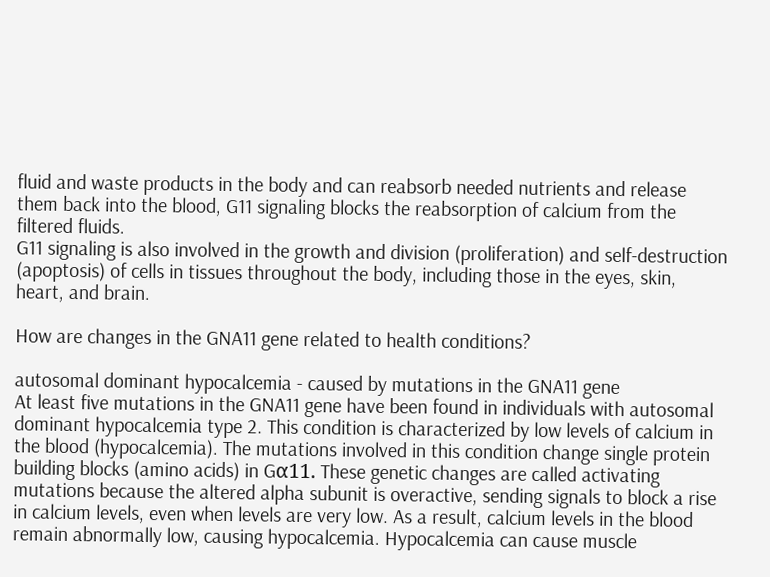fluid and waste products in the body and can reabsorb needed nutrients and release them back into the blood, G11 signaling blocks the reabsorption of calcium from the filtered fluids.
G11 signaling is also involved in the growth and division (proliferation) and self-destruction (apoptosis) of cells in tissues throughout the body, including those in the eyes, skin, heart, and brain.

How are changes in the GNA11 gene related to health conditions?

autosomal dominant hypocalcemia - caused by mutations in the GNA11 gene
At least five mutations in the GNA11 gene have been found in individuals with autosomal dominant hypocalcemia type 2. This condition is characterized by low levels of calcium in the blood (hypocalcemia). The mutations involved in this condition change single protein building blocks (amino acids) in Gα11. These genetic changes are called activating mutations because the altered alpha subunit is overactive, sending signals to block a rise in calcium levels, even when levels are very low. As a result, calcium levels in the blood remain abnormally low, causing hypocalcemia. Hypocalcemia can cause muscle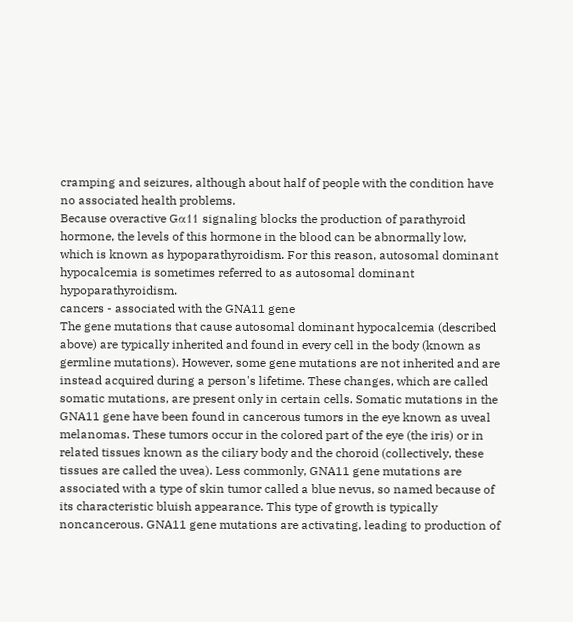cramping and seizures, although about half of people with the condition have no associated health problems.
Because overactive Gα11 signaling blocks the production of parathyroid hormone, the levels of this hormone in the blood can be abnormally low, which is known as hypoparathyroidism. For this reason, autosomal dominant hypocalcemia is sometimes referred to as autosomal dominant hypoparathyroidism.
cancers - associated with the GNA11 gene
The gene mutations that cause autosomal dominant hypocalcemia (described above) are typically inherited and found in every cell in the body (known as germline mutations). However, some gene mutations are not inherited and are instead acquired during a person's lifetime. These changes, which are called somatic mutations, are present only in certain cells. Somatic mutations in the GNA11 gene have been found in cancerous tumors in the eye known as uveal melanomas. These tumors occur in the colored part of the eye (the iris) or in related tissues known as the ciliary body and the choroid (collectively, these tissues are called the uvea). Less commonly, GNA11 gene mutations are associated with a type of skin tumor called a blue nevus, so named because of its characteristic bluish appearance. This type of growth is typically noncancerous. GNA11 gene mutations are activating, leading to production of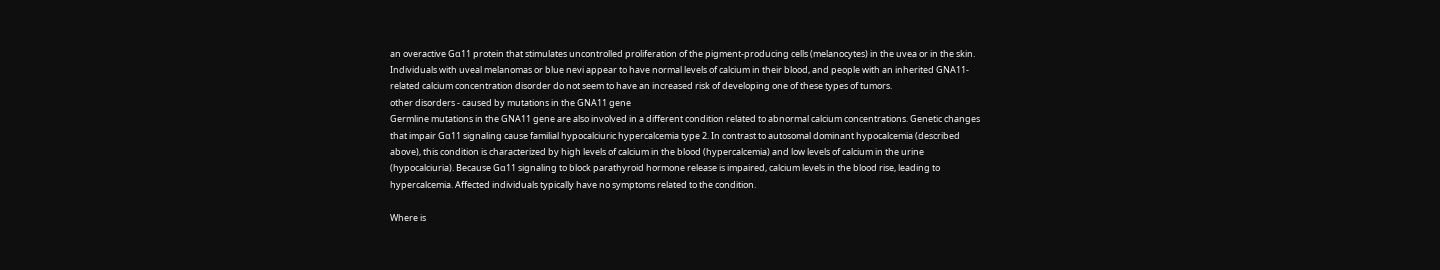an overactive Gα11 protein that stimulates uncontrolled proliferation of the pigment-producing cells (melanocytes) in the uvea or in the skin.
Individuals with uveal melanomas or blue nevi appear to have normal levels of calcium in their blood, and people with an inherited GNA11-related calcium concentration disorder do not seem to have an increased risk of developing one of these types of tumors.
other disorders - caused by mutations in the GNA11 gene
Germline mutations in the GNA11 gene are also involved in a different condition related to abnormal calcium concentrations. Genetic changes that impair Gα11 signaling cause familial hypocalciuric hypercalcemia type 2. In contrast to autosomal dominant hypocalcemia (described above), this condition is characterized by high levels of calcium in the blood (hypercalcemia) and low levels of calcium in the urine (hypocalciuria). Because Gα11 signaling to block parathyroid hormone release is impaired, calcium levels in the blood rise, leading to hypercalcemia. Affected individuals typically have no symptoms related to the condition.

Where is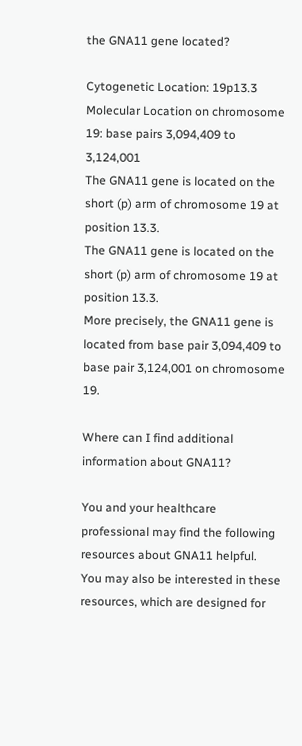the GNA11 gene located?

Cytogenetic Location: 19p13.3
Molecular Location on chromosome 19: base pairs 3,094,409 to 3,124,001
The GNA11 gene is located on the short (p) arm of chromosome 19 at position 13.3.
The GNA11 gene is located on the short (p) arm of chromosome 19 at position 13.3.
More precisely, the GNA11 gene is located from base pair 3,094,409 to base pair 3,124,001 on chromosome 19.

Where can I find additional information about GNA11?

You and your healthcare professional may find the following resources about GNA11 helpful.
You may also be interested in these resources, which are designed for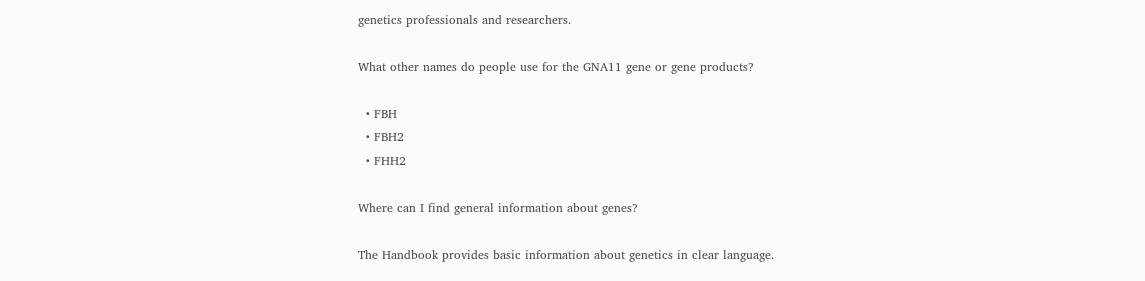genetics professionals and researchers.

What other names do people use for the GNA11 gene or gene products?

  • FBH
  • FBH2
  • FHH2

Where can I find general information about genes?

The Handbook provides basic information about genetics in clear language.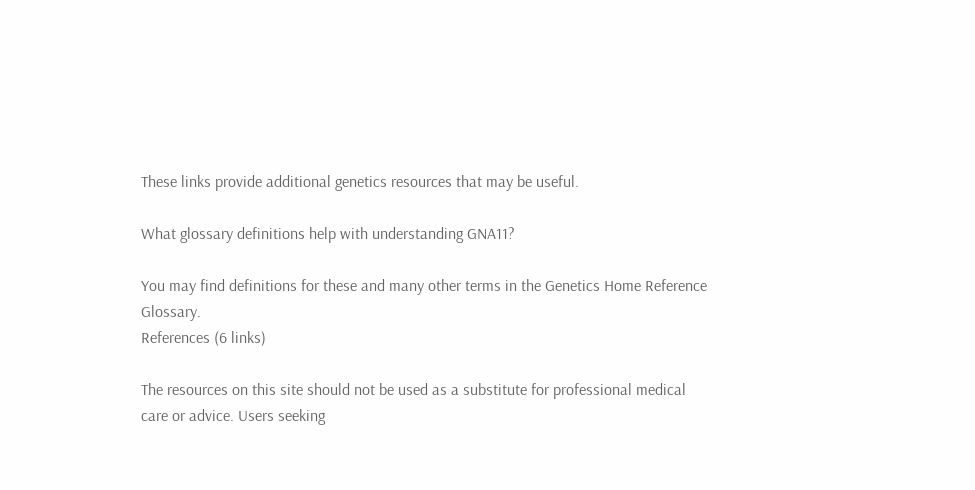These links provide additional genetics resources that may be useful.

What glossary definitions help with understanding GNA11?

You may find definitions for these and many other terms in the Genetics Home Reference Glossary.
References (6 links)

The resources on this site should not be used as a substitute for professional medical care or advice. Users seeking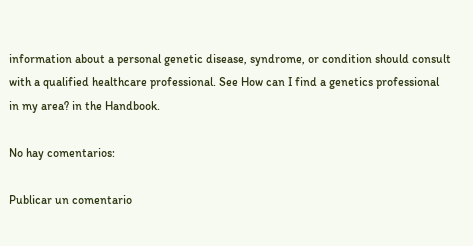information about a personal genetic disease, syndrome, or condition should consult with a qualified healthcare professional. See How can I find a genetics professional in my area? in the Handbook.

No hay comentarios:

Publicar un comentario